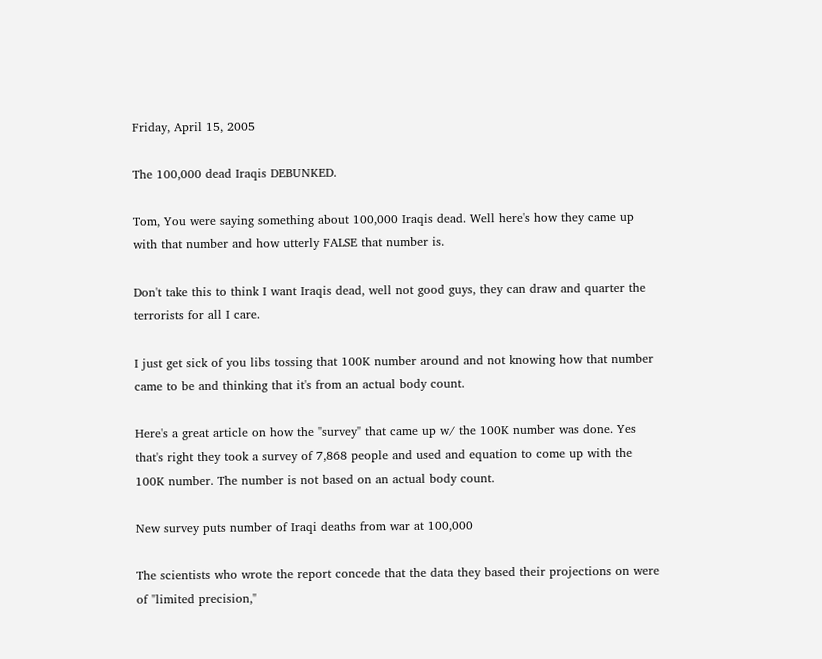Friday, April 15, 2005

The 100,000 dead Iraqis DEBUNKED.

Tom, You were saying something about 100,000 Iraqis dead. Well here's how they came up with that number and how utterly FALSE that number is.

Don't take this to think I want Iraqis dead, well not good guys, they can draw and quarter the terrorists for all I care.

I just get sick of you libs tossing that 100K number around and not knowing how that number came to be and thinking that it's from an actual body count.

Here's a great article on how the "survey" that came up w/ the 100K number was done. Yes that's right they took a survey of 7,868 people and used and equation to come up with the 100K number. The number is not based on an actual body count.

New survey puts number of Iraqi deaths from war at 100,000

The scientists who wrote the report concede that the data they based their projections on were of "limited precision,"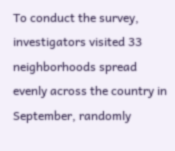To conduct the survey, investigators visited 33 neighborhoods spread evenly across the country in September, randomly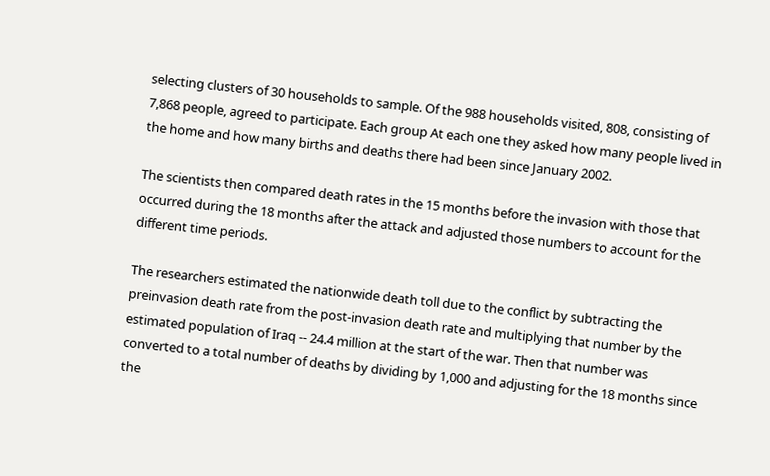selecting clusters of 30 households to sample. Of the 988 households visited, 808, consisting of 7,868 people, agreed to participate. Each group At each one they asked how many people lived in the home and how many births and deaths there had been since January 2002.

The scientists then compared death rates in the 15 months before the invasion with those that occurred during the 18 months after the attack and adjusted those numbers to account for the different time periods.

The researchers estimated the nationwide death toll due to the conflict by subtracting the preinvasion death rate from the post-invasion death rate and multiplying that number by the estimated population of Iraq -- 24.4 million at the start of the war. Then that number was converted to a total number of deaths by dividing by 1,000 and adjusting for the 18 months since the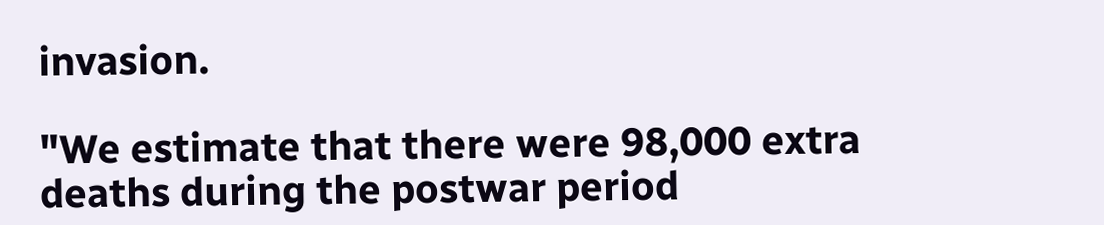invasion.

"We estimate that there were 98,000 extra deaths during the postwar period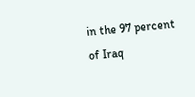in the 97 percent of Iraq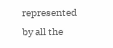represented by all the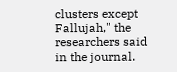clusters except Fallujah," the researchers said in the journal.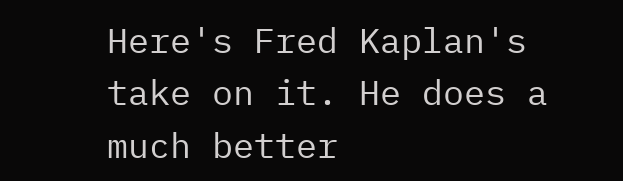Here's Fred Kaplan's take on it. He does a much better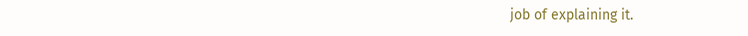job of explaining it.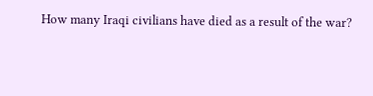How many Iraqi civilians have died as a result of the war?